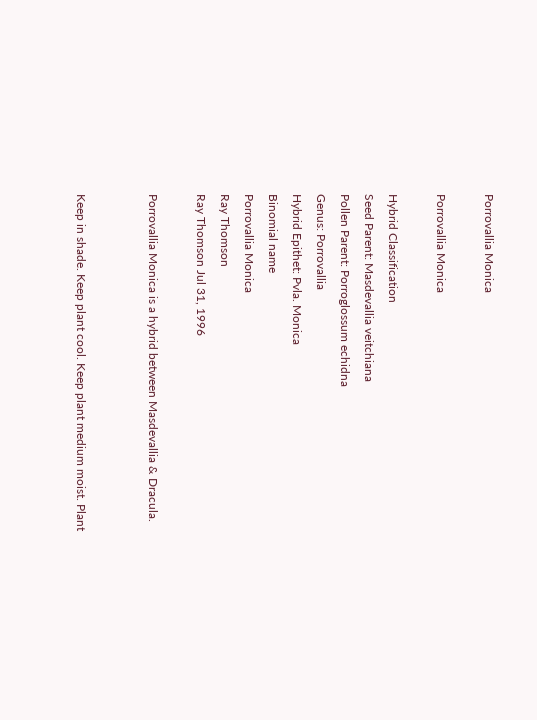Porrovallia Monica

Porrovallia Monica

Hybrid Classification
Seed Parent: Masdevallia veitchiana
Pollen Parent: Porroglossum echidna
Genus: Porrovallia
Hybrid Epithet: Pvla. Monica
Binomial name
Porrovallia Monica
Ray Thomson
Ray Thomson Jul 31, 1996

Porrovallia Monica is a hybrid between Masdevallia & Dracula.


Keep in shade. Keep plant cool. Keep plant medium moist. Plant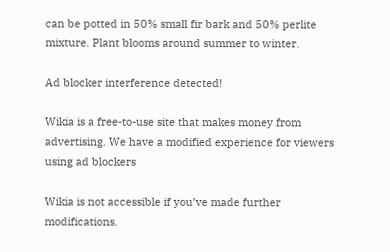can be potted in 50% small fir bark and 50% perlite mixture. Plant blooms around summer to winter.

Ad blocker interference detected!

Wikia is a free-to-use site that makes money from advertising. We have a modified experience for viewers using ad blockers

Wikia is not accessible if you’ve made further modifications.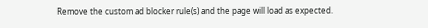Remove the custom ad blocker rule(s) and the page will load as expected.